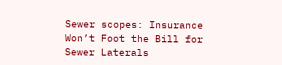Sewer scopes: Insurance Won’t Foot the Bill for Sewer Laterals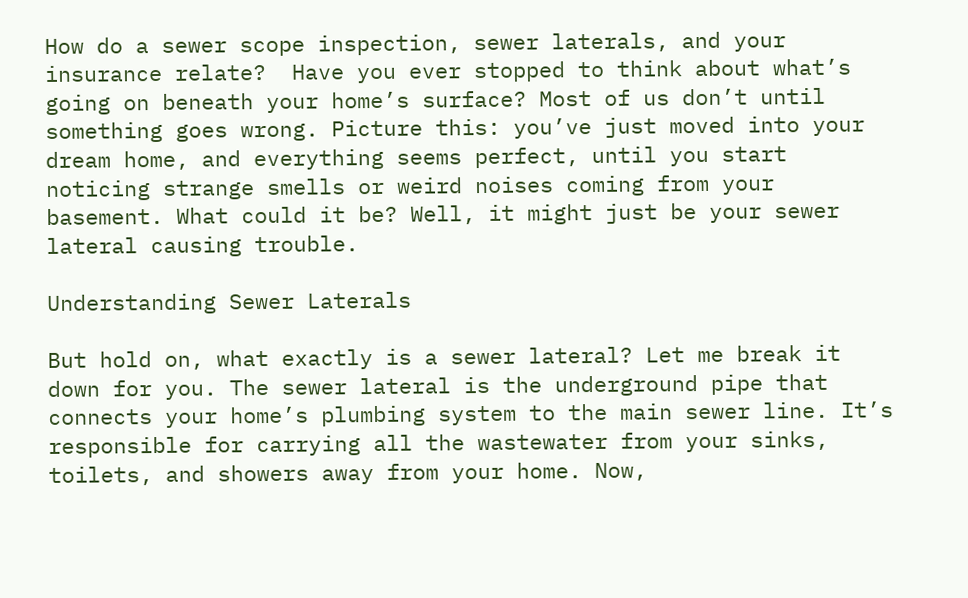How do a sewer scope inspection, sewer laterals, and your insurance relate?  Have you ever stopped to think about what’s going on beneath your home’s surface? Most of us don’t until something goes wrong. Picture this: you’ve just moved into your dream home, and everything seems perfect, until you start noticing strange smells or weird noises coming from your basement. What could it be? Well, it might just be your sewer lateral causing trouble.

Understanding Sewer Laterals

But hold on, what exactly is a sewer lateral? Let me break it down for you. The sewer lateral is the underground pipe that connects your home’s plumbing system to the main sewer line. It’s responsible for carrying all the wastewater from your sinks, toilets, and showers away from your home. Now,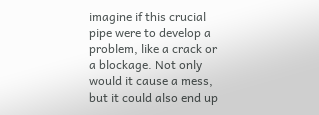imagine if this crucial pipe were to develop a problem, like a crack or a blockage. Not only would it cause a mess, but it could also end up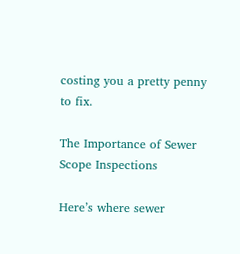costing you a pretty penny to fix.

The Importance of Sewer Scope Inspections

Here’s where sewer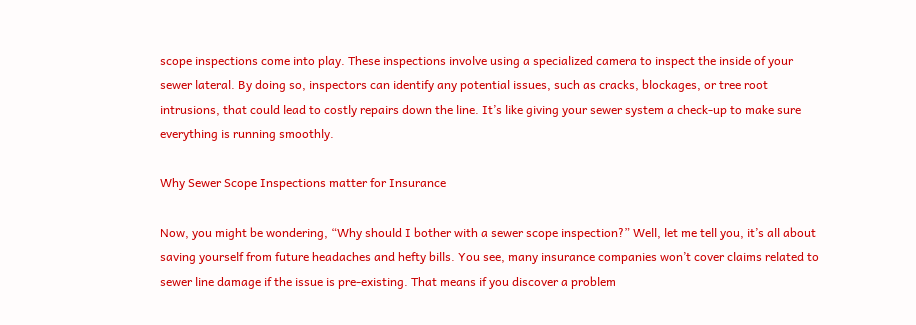scope inspections come into play. These inspections involve using a specialized camera to inspect the inside of your sewer lateral. By doing so, inspectors can identify any potential issues, such as cracks, blockages, or tree root intrusions, that could lead to costly repairs down the line. It’s like giving your sewer system a check-up to make sure everything is running smoothly.

Why Sewer Scope Inspections matter for Insurance

Now, you might be wondering, “Why should I bother with a sewer scope inspection?” Well, let me tell you, it’s all about saving yourself from future headaches and hefty bills. You see, many insurance companies won’t cover claims related to sewer line damage if the issue is pre-existing. That means if you discover a problem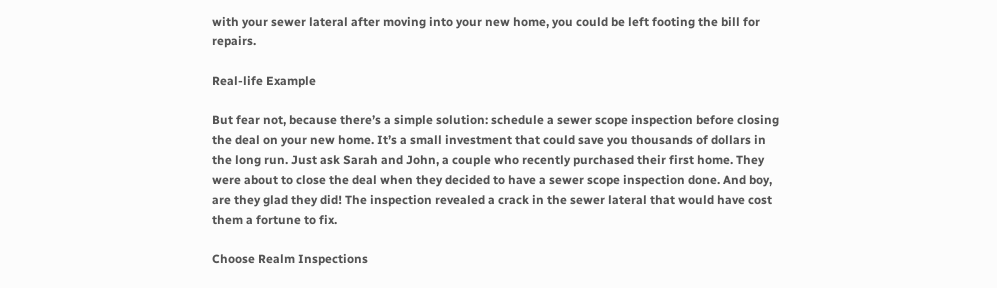with your sewer lateral after moving into your new home, you could be left footing the bill for repairs.

Real-life Example

But fear not, because there’s a simple solution: schedule a sewer scope inspection before closing the deal on your new home. It’s a small investment that could save you thousands of dollars in the long run. Just ask Sarah and John, a couple who recently purchased their first home. They were about to close the deal when they decided to have a sewer scope inspection done. And boy, are they glad they did! The inspection revealed a crack in the sewer lateral that would have cost them a fortune to fix.

Choose Realm Inspections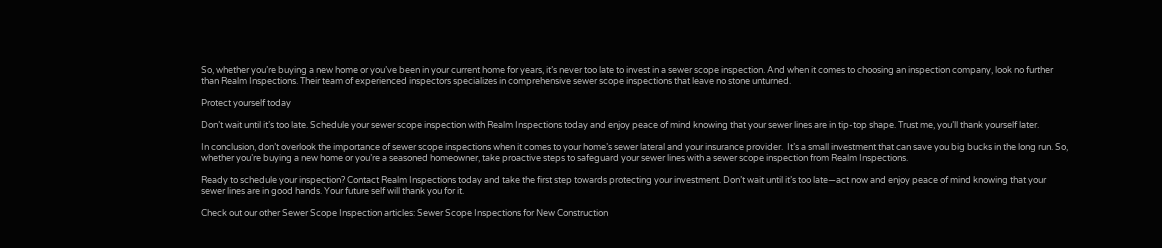So, whether you’re buying a new home or you’ve been in your current home for years, it’s never too late to invest in a sewer scope inspection. And when it comes to choosing an inspection company, look no further than Realm Inspections. Their team of experienced inspectors specializes in comprehensive sewer scope inspections that leave no stone unturned.

Protect yourself today

Don’t wait until it’s too late. Schedule your sewer scope inspection with Realm Inspections today and enjoy peace of mind knowing that your sewer lines are in tip-top shape. Trust me, you’ll thank yourself later.

In conclusion, don’t overlook the importance of sewer scope inspections when it comes to your home’s sewer lateral and your insurance provider.  It’s a small investment that can save you big bucks in the long run. So, whether you’re buying a new home or you’re a seasoned homeowner, take proactive steps to safeguard your sewer lines with a sewer scope inspection from Realm Inspections.

Ready to schedule your inspection? Contact Realm Inspections today and take the first step towards protecting your investment. Don’t wait until it’s too late—act now and enjoy peace of mind knowing that your sewer lines are in good hands. Your future self will thank you for it.

Check out our other Sewer Scope Inspection articles: Sewer Scope Inspections for New Construction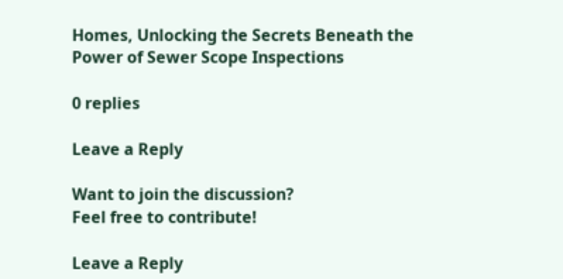Homes, Unlocking the Secrets Beneath the Power of Sewer Scope Inspections

0 replies

Leave a Reply

Want to join the discussion?
Feel free to contribute!

Leave a Reply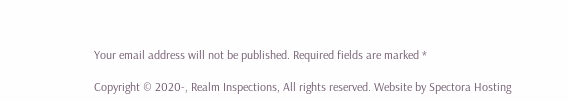Your email address will not be published. Required fields are marked *

Copyright © 2020-, Realm Inspections, All rights reserved. Website by Spectora Hosting